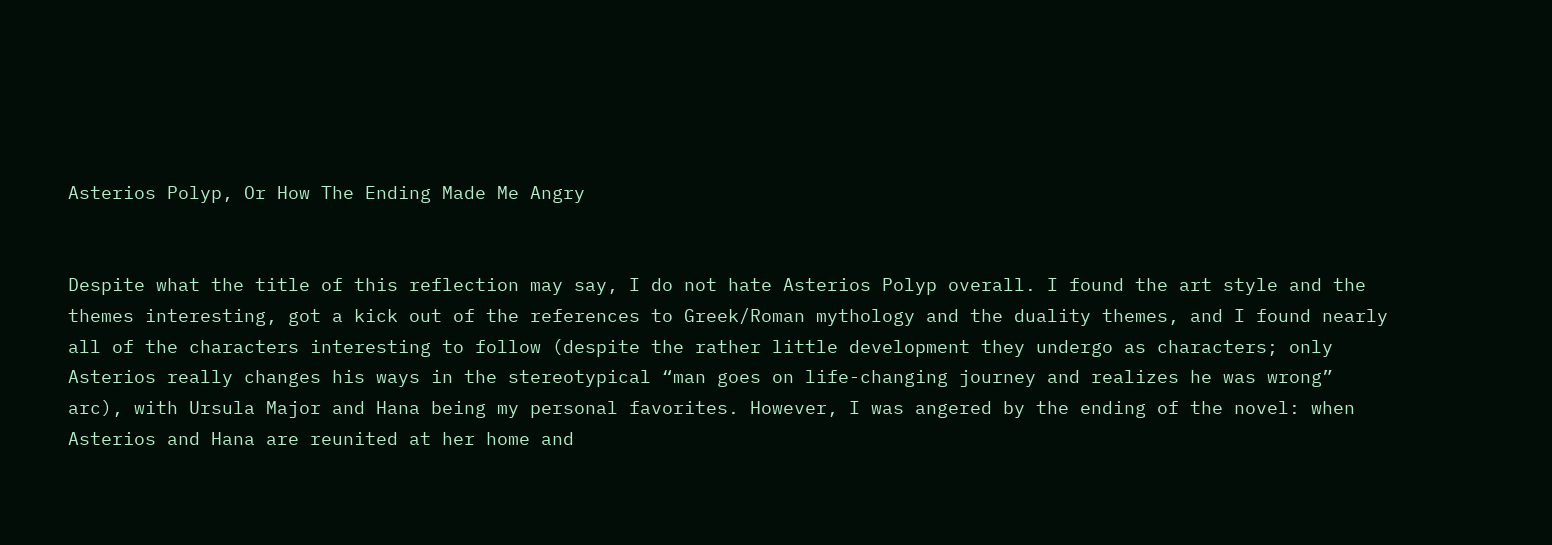Asterios Polyp, Or How The Ending Made Me Angry


Despite what the title of this reflection may say, I do not hate Asterios Polyp overall. I found the art style and the themes interesting, got a kick out of the references to Greek/Roman mythology and the duality themes, and I found nearly all of the characters interesting to follow (despite the rather little development they undergo as characters; only Asterios really changes his ways in the stereotypical “man goes on life-changing journey and realizes he was wrong” arc), with Ursula Major and Hana being my personal favorites. However, I was angered by the ending of the novel: when Asterios and Hana are reunited at her home and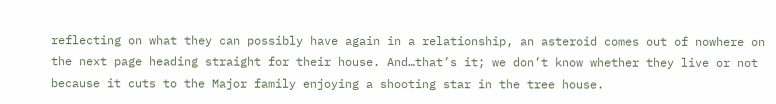reflecting on what they can possibly have again in a relationship, an asteroid comes out of nowhere on the next page heading straight for their house. And…that’s it; we don’t know whether they live or not because it cuts to the Major family enjoying a shooting star in the tree house.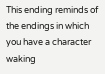This ending reminds of the endings in which you have a character waking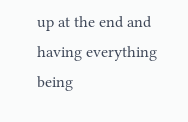up at the end and having everything being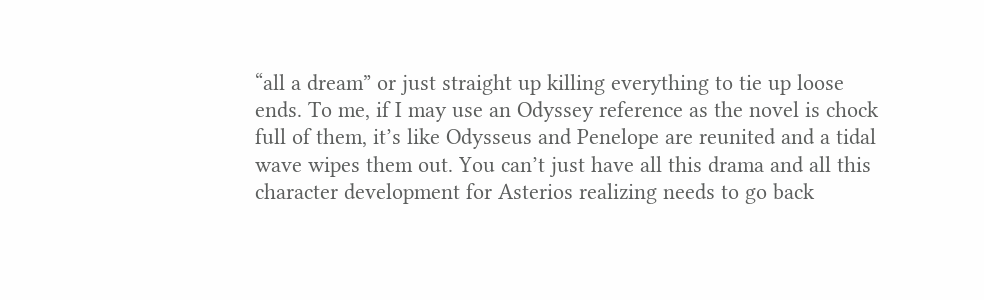“all a dream” or just straight up killing everything to tie up loose ends. To me, if I may use an Odyssey reference as the novel is chock full of them, it’s like Odysseus and Penelope are reunited and a tidal wave wipes them out. You can’t just have all this drama and all this character development for Asterios realizing needs to go back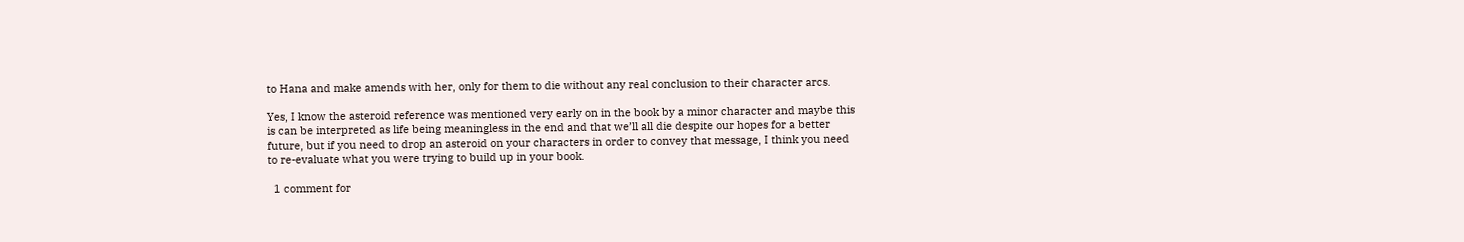to Hana and make amends with her, only for them to die without any real conclusion to their character arcs.

Yes, I know the asteroid reference was mentioned very early on in the book by a minor character and maybe this is can be interpreted as life being meaningless in the end and that we’ll all die despite our hopes for a better future, but if you need to drop an asteroid on your characters in order to convey that message, I think you need to re-evaluate what you were trying to build up in your book.

  1 comment for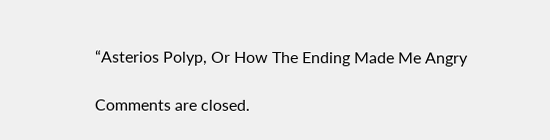“Asterios Polyp, Or How The Ending Made Me Angry

Comments are closed.